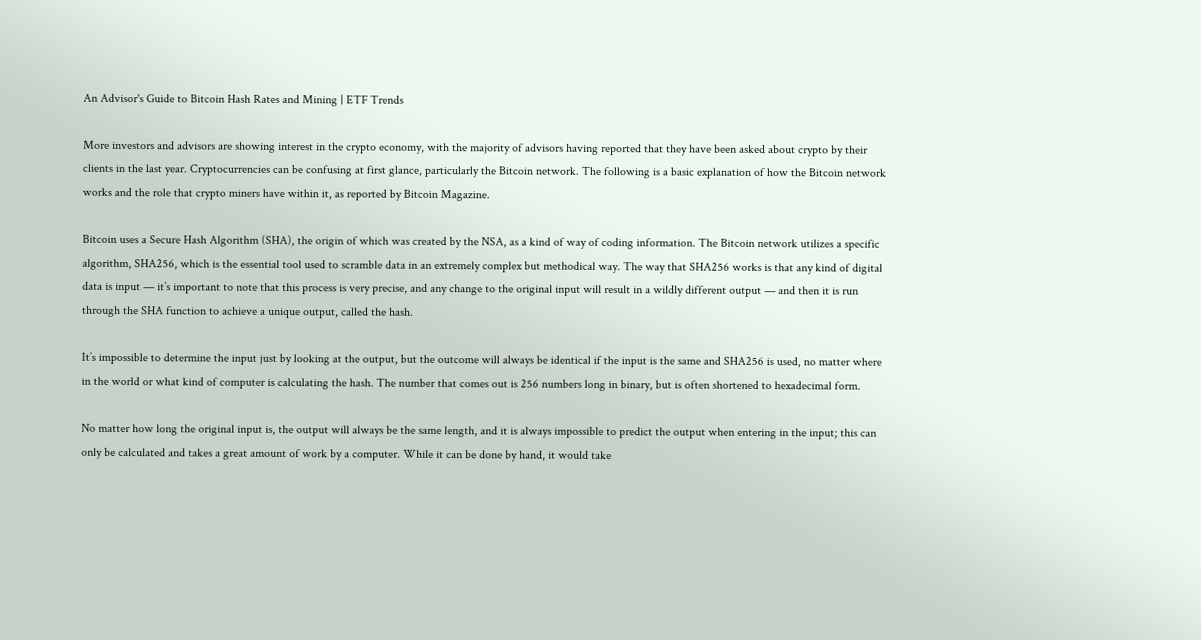An Advisor's Guide to Bitcoin Hash Rates and Mining | ETF Trends

More investors and advisors are showing interest in the crypto economy, with the majority of advisors having reported that they have been asked about crypto by their clients in the last year. Cryptocurrencies can be confusing at first glance, particularly the Bitcoin network. The following is a basic explanation of how the Bitcoin network works and the role that crypto miners have within it, as reported by Bitcoin Magazine.

Bitcoin uses a Secure Hash Algorithm (SHA), the origin of which was created by the NSA, as a kind of way of coding information. The Bitcoin network utilizes a specific algorithm, SHA256, which is the essential tool used to scramble data in an extremely complex but methodical way. The way that SHA256 works is that any kind of digital data is input — it’s important to note that this process is very precise, and any change to the original input will result in a wildly different output — and then it is run through the SHA function to achieve a unique output, called the hash.

It’s impossible to determine the input just by looking at the output, but the outcome will always be identical if the input is the same and SHA256 is used, no matter where in the world or what kind of computer is calculating the hash. The number that comes out is 256 numbers long in binary, but is often shortened to hexadecimal form.

No matter how long the original input is, the output will always be the same length, and it is always impossible to predict the output when entering in the input; this can only be calculated and takes a great amount of work by a computer. While it can be done by hand, it would take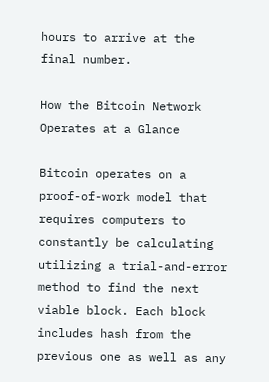hours to arrive at the final number.

How the Bitcoin Network Operates at a Glance

Bitcoin operates on a proof-of-work model that requires computers to constantly be calculating utilizing a trial-and-error method to find the next viable block. Each block includes hash from the previous one as well as any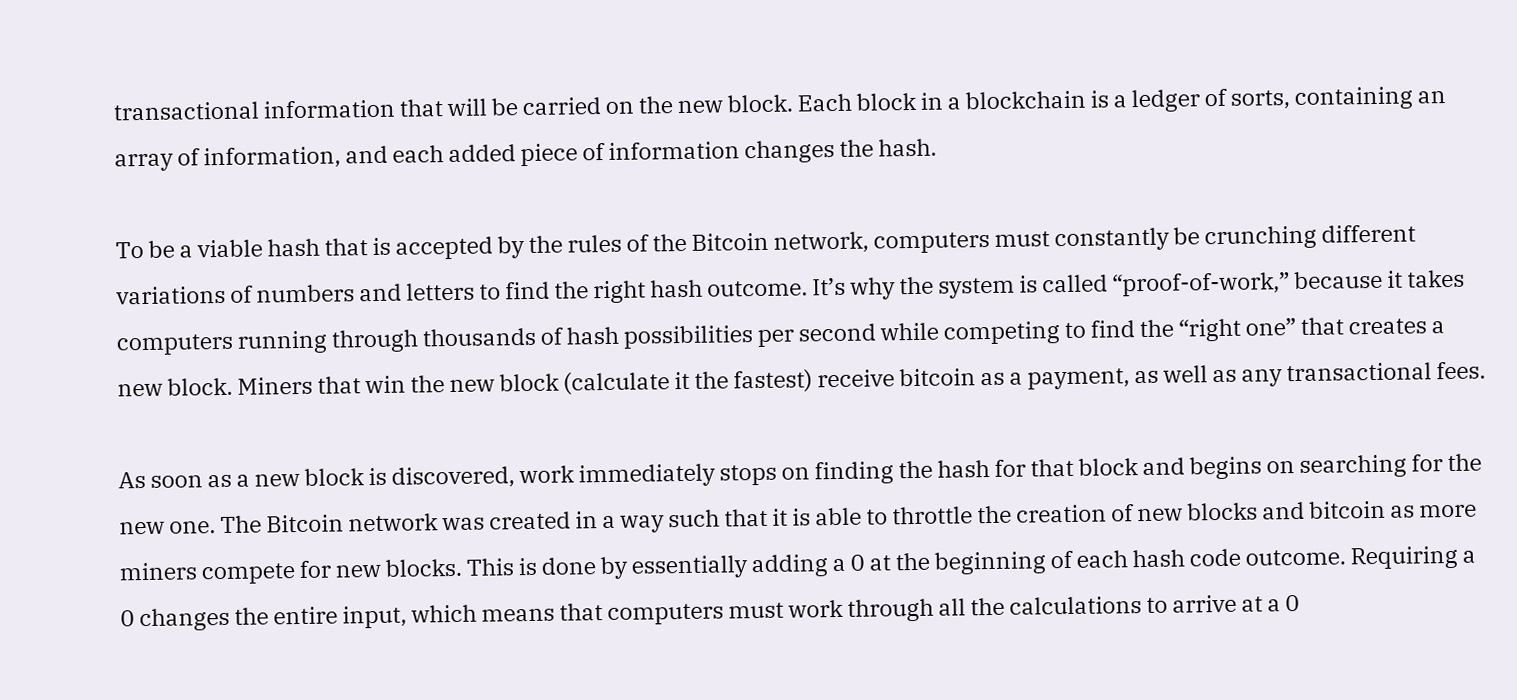transactional information that will be carried on the new block. Each block in a blockchain is a ledger of sorts, containing an array of information, and each added piece of information changes the hash.

To be a viable hash that is accepted by the rules of the Bitcoin network, computers must constantly be crunching different variations of numbers and letters to find the right hash outcome. It’s why the system is called “proof-of-work,” because it takes computers running through thousands of hash possibilities per second while competing to find the “right one” that creates a new block. Miners that win the new block (calculate it the fastest) receive bitcoin as a payment, as well as any transactional fees.

As soon as a new block is discovered, work immediately stops on finding the hash for that block and begins on searching for the new one. The Bitcoin network was created in a way such that it is able to throttle the creation of new blocks and bitcoin as more miners compete for new blocks. This is done by essentially adding a 0 at the beginning of each hash code outcome. Requiring a 0 changes the entire input, which means that computers must work through all the calculations to arrive at a 0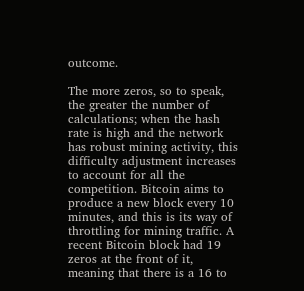outcome.

The more zeros, so to speak, the greater the number of calculations; when the hash rate is high and the network has robust mining activity, this difficulty adjustment increases to account for all the competition. Bitcoin aims to produce a new block every 10 minutes, and this is its way of throttling for mining traffic. A recent Bitcoin block had 19 zeros at the front of it, meaning that there is a 16 to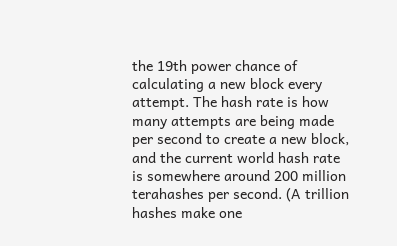the 19th power chance of calculating a new block every attempt. The hash rate is how many attempts are being made per second to create a new block, and the current world hash rate is somewhere around 200 million terahashes per second. (A trillion hashes make one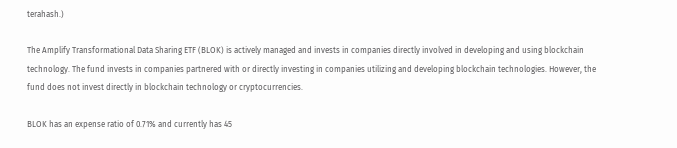terahash.)

The Amplify Transformational Data Sharing ETF (BLOK) is actively managed and invests in companies directly involved in developing and using blockchain technology. The fund invests in companies partnered with or directly investing in companies utilizing and developing blockchain technologies. However, the fund does not invest directly in blockchain technology or cryptocurrencies.

BLOK has an expense ratio of 0.71% and currently has 45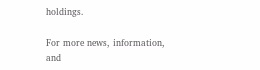holdings.

For more news, information, and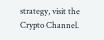strategy, visit the Crypto Channel.